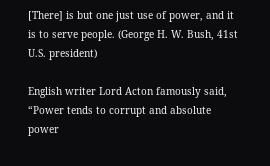[There] is but one just use of power, and it is to serve people. (George H. W. Bush, 41st U.S. president)

English writer Lord Acton famously said, “Power tends to corrupt and absolute power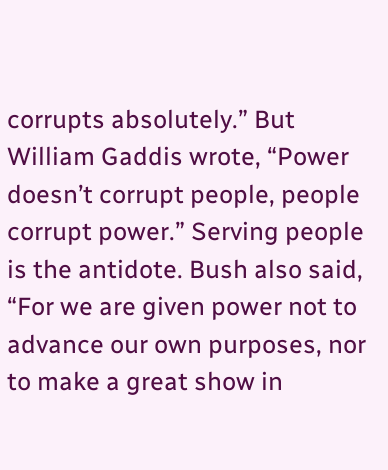corrupts absolutely.” But William Gaddis wrote, “Power doesn’t corrupt people, people corrupt power.” Serving people is the antidote. Bush also said, “For we are given power not to advance our own purposes, nor to make a great show in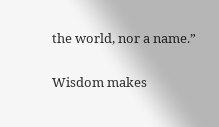the world, nor a name.”

Wisdom makes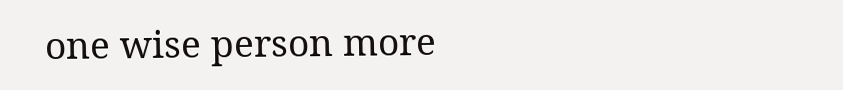one wise person more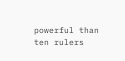powerful than ten rulers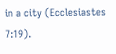in a city (Ecclesiastes 7:19).